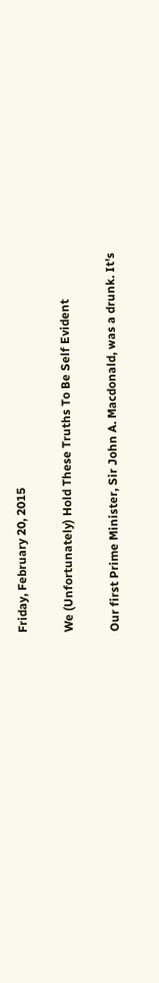Friday, February 20, 2015

We (Unfortunately) Hold These Truths To Be Self Evident

Our first Prime Minister, Sir John A. Macdonald, was a drunk. It's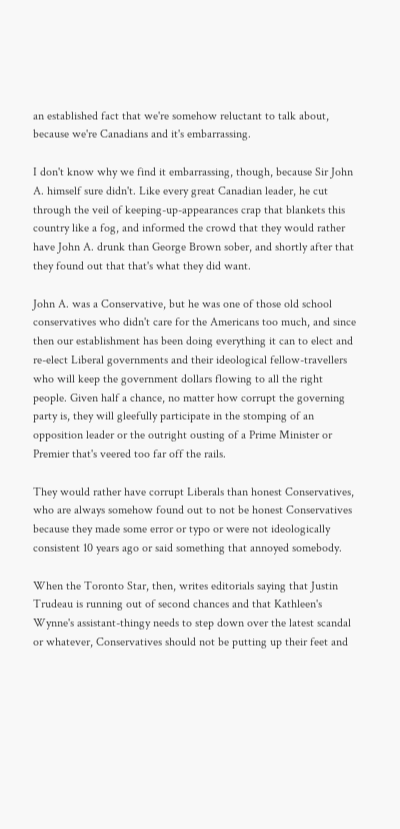an established fact that we're somehow reluctant to talk about, because we're Canadians and it's embarrassing.

I don't know why we find it embarrassing, though, because Sir John A. himself sure didn't. Like every great Canadian leader, he cut through the veil of keeping-up-appearances crap that blankets this country like a fog, and informed the crowd that they would rather have John A. drunk than George Brown sober, and shortly after that they found out that that's what they did want.

John A. was a Conservative, but he was one of those old school conservatives who didn't care for the Americans too much, and since then our establishment has been doing everything it can to elect and re-elect Liberal governments and their ideological fellow-travellers who will keep the government dollars flowing to all the right people. Given half a chance, no matter how corrupt the governing party is, they will gleefully participate in the stomping of an opposition leader or the outright ousting of a Prime Minister or Premier that's veered too far off the rails.

They would rather have corrupt Liberals than honest Conservatives, who are always somehow found out to not be honest Conservatives because they made some error or typo or were not ideologically consistent 10 years ago or said something that annoyed somebody.

When the Toronto Star, then, writes editorials saying that Justin Trudeau is running out of second chances and that Kathleen's Wynne's assistant-thingy needs to step down over the latest scandal or whatever, Conservatives should not be putting up their feet and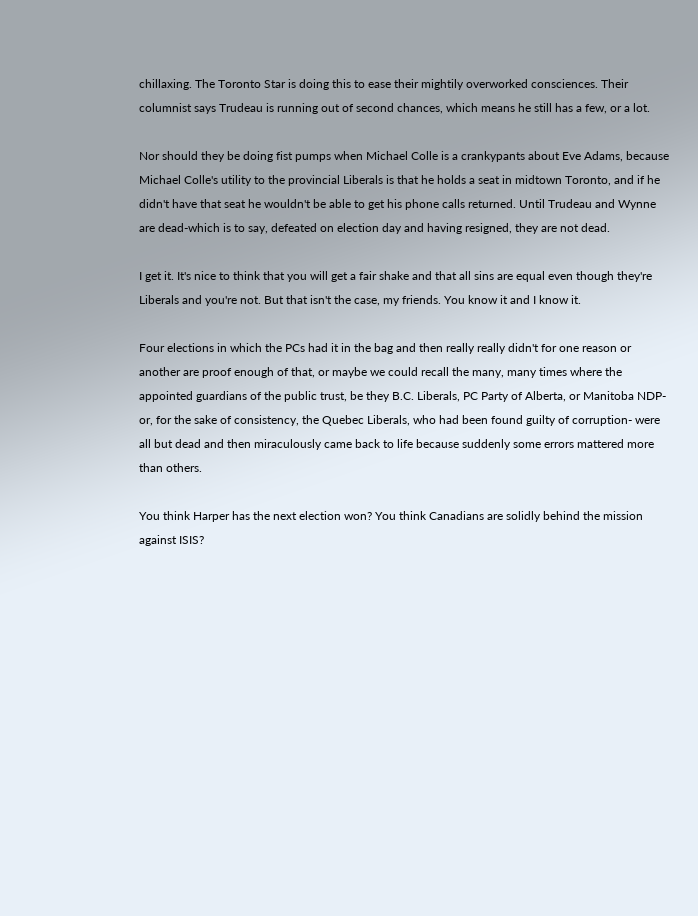chillaxing. The Toronto Star is doing this to ease their mightily overworked consciences. Their columnist says Trudeau is running out of second chances, which means he still has a few, or a lot.

Nor should they be doing fist pumps when Michael Colle is a crankypants about Eve Adams, because Michael Colle's utility to the provincial Liberals is that he holds a seat in midtown Toronto, and if he didn't have that seat he wouldn't be able to get his phone calls returned. Until Trudeau and Wynne are dead-which is to say, defeated on election day and having resigned, they are not dead.

I get it. It's nice to think that you will get a fair shake and that all sins are equal even though they're Liberals and you're not. But that isn't the case, my friends. You know it and I know it.

Four elections in which the PCs had it in the bag and then really really didn't for one reason or another are proof enough of that, or maybe we could recall the many, many times where the appointed guardians of the public trust, be they B.C. Liberals, PC Party of Alberta, or Manitoba NDP- or, for the sake of consistency, the Quebec Liberals, who had been found guilty of corruption- were all but dead and then miraculously came back to life because suddenly some errors mattered more than others.

You think Harper has the next election won? You think Canadians are solidly behind the mission against ISIS?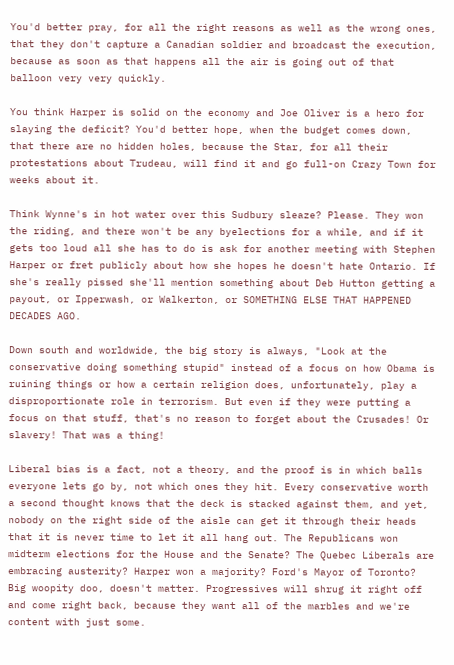You'd better pray, for all the right reasons as well as the wrong ones, that they don't capture a Canadian soldier and broadcast the execution, because as soon as that happens all the air is going out of that balloon very very quickly.

You think Harper is solid on the economy and Joe Oliver is a hero for slaying the deficit? You'd better hope, when the budget comes down, that there are no hidden holes, because the Star, for all their protestations about Trudeau, will find it and go full-on Crazy Town for weeks about it.

Think Wynne's in hot water over this Sudbury sleaze? Please. They won the riding, and there won't be any byelections for a while, and if it gets too loud all she has to do is ask for another meeting with Stephen Harper or fret publicly about how she hopes he doesn't hate Ontario. If she's really pissed she'll mention something about Deb Hutton getting a payout, or Ipperwash, or Walkerton, or SOMETHING ELSE THAT HAPPENED DECADES AGO.

Down south and worldwide, the big story is always, "Look at the conservative doing something stupid" instead of a focus on how Obama is ruining things or how a certain religion does, unfortunately, play a disproportionate role in terrorism. But even if they were putting a focus on that stuff, that's no reason to forget about the Crusades! Or slavery! That was a thing!

Liberal bias is a fact, not a theory, and the proof is in which balls everyone lets go by, not which ones they hit. Every conservative worth a second thought knows that the deck is stacked against them, and yet, nobody on the right side of the aisle can get it through their heads that it is never time to let it all hang out. The Republicans won midterm elections for the House and the Senate? The Quebec Liberals are embracing austerity? Harper won a majority? Ford's Mayor of Toronto? Big woopity doo, doesn't matter. Progressives will shrug it right off and come right back, because they want all of the marbles and we're content with just some.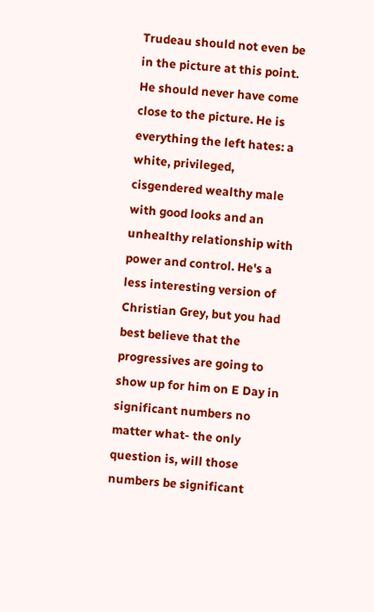Trudeau should not even be in the picture at this point. He should never have come close to the picture. He is everything the left hates: a white, privileged, cisgendered wealthy male with good looks and an unhealthy relationship with power and control. He's a less interesting version of Christian Grey, but you had best believe that the progressives are going to show up for him on E Day in significant numbers no matter what- the only question is, will those numbers be significant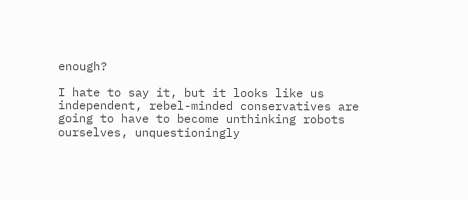enough?

I hate to say it, but it looks like us independent, rebel-minded conservatives are going to have to become unthinking robots ourselves, unquestioningly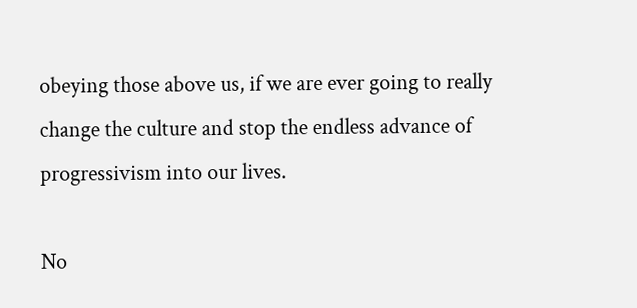obeying those above us, if we are ever going to really change the culture and stop the endless advance of progressivism into our lives.

No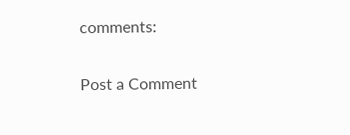comments:

Post a Comment